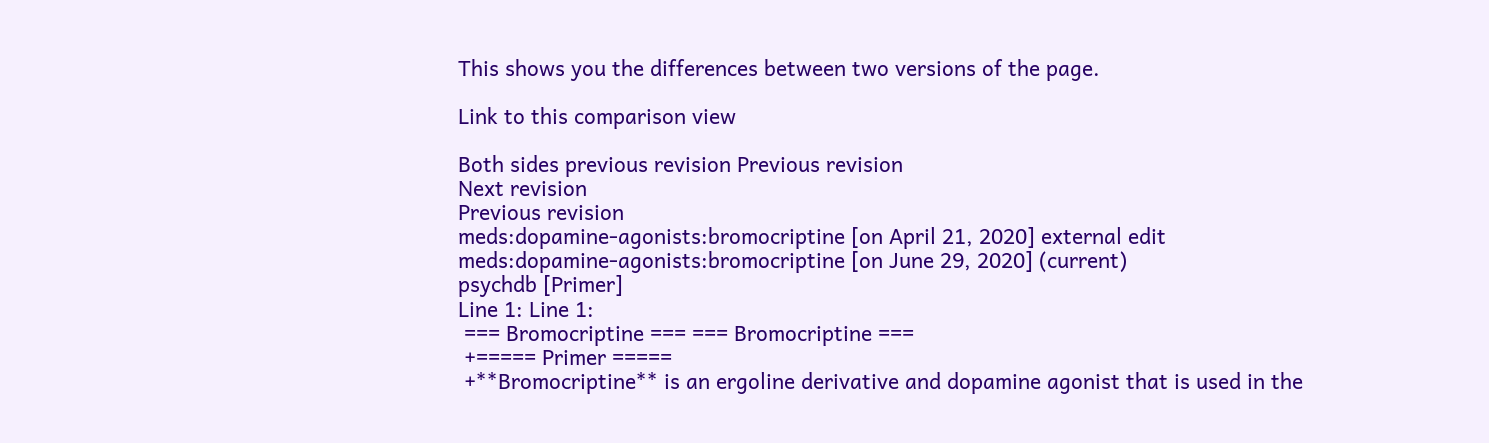This shows you the differences between two versions of the page.

Link to this comparison view

Both sides previous revision Previous revision
Next revision
Previous revision
meds:dopamine-agonists:bromocriptine [on April 21, 2020] external edit
meds:dopamine-agonists:bromocriptine [on June 29, 2020] (current)
psychdb [Primer]
Line 1: Line 1:
 === Bromocriptine === === Bromocriptine ===
 +===== Primer =====
 +**Bromocriptine** is an ergoline derivative and dopamine agonist that is used in the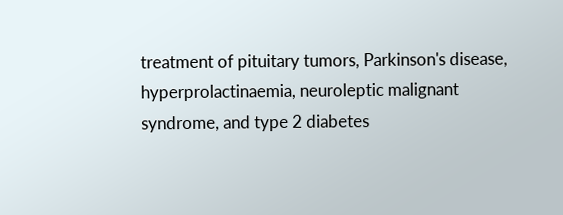treatment of pituitary tumors, Parkinson's disease, hyperprolactinaemia, neuroleptic malignant syndrome, and type 2 diabetes